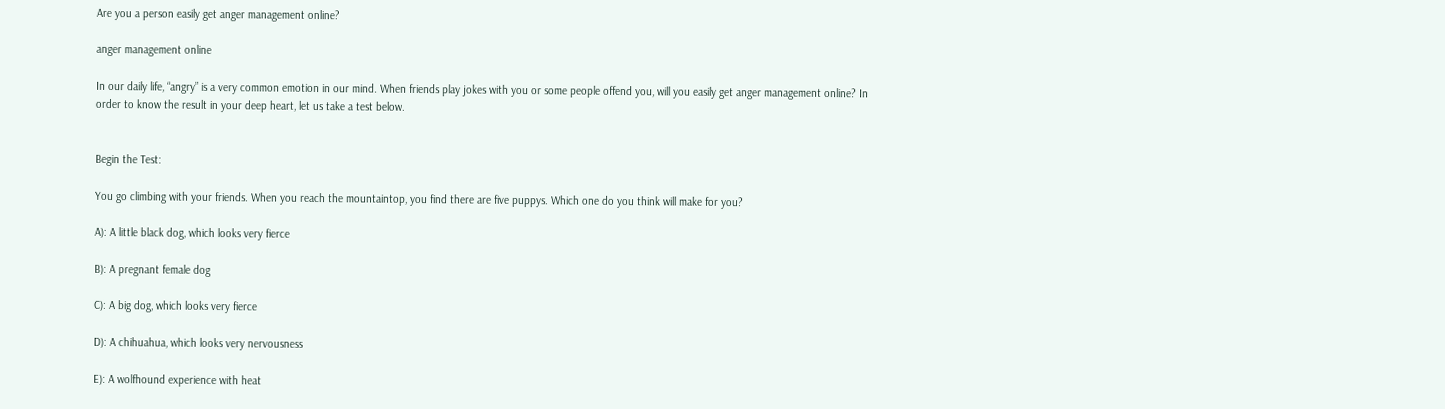Are you a person easily get anger management online?

anger management online

In our daily life, “angry” is a very common emotion in our mind. When friends play jokes with you or some people offend you, will you easily get anger management online? In order to know the result in your deep heart, let us take a test below.


Begin the Test:

You go climbing with your friends. When you reach the mountaintop, you find there are five puppys. Which one do you think will make for you?

A): A little black dog, which looks very fierce

B): A pregnant female dog

C): A big dog, which looks very fierce

D): A chihuahua, which looks very nervousness

E): A wolfhound experience with heat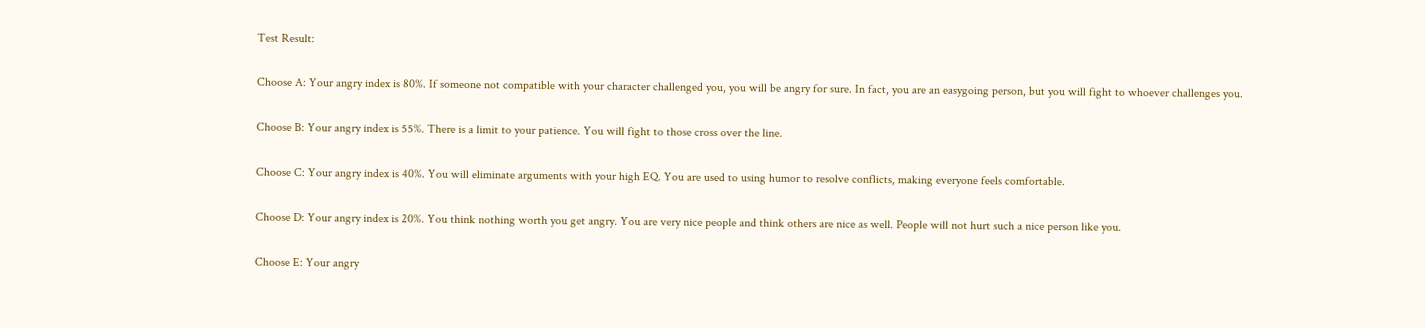Test Result:

Choose A: Your angry index is 80%. If someone not compatible with your character challenged you, you will be angry for sure. In fact, you are an easygoing person, but you will fight to whoever challenges you.

Choose B: Your angry index is 55%. There is a limit to your patience. You will fight to those cross over the line.

Choose C: Your angry index is 40%. You will eliminate arguments with your high EQ. You are used to using humor to resolve conflicts, making everyone feels comfortable.

Choose D: Your angry index is 20%. You think nothing worth you get angry. You are very nice people and think others are nice as well. People will not hurt such a nice person like you.

Choose E: Your angry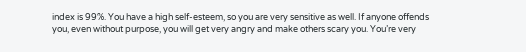index is 99%. You have a high self-esteem, so you are very sensitive as well. If anyone offends you, even without purpose, you will get very angry and make others scary you. You’re very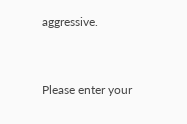aggressive.


Please enter your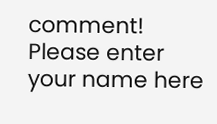comment!
Please enter your name here